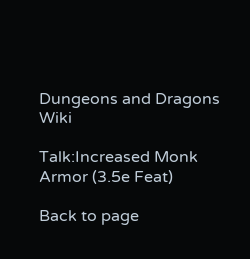Dungeons and Dragons Wiki

Talk:Increased Monk Armor (3.5e Feat)

Back to page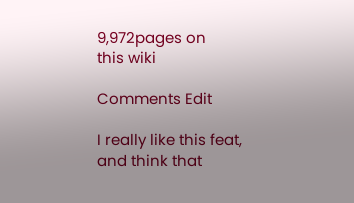9,972pages on
this wiki

Comments Edit

I really like this feat, and think that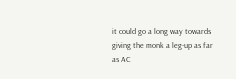it could go a long way towards giving the monk a leg-up as far as AC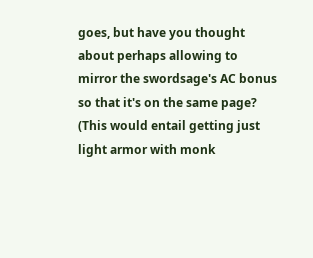goes, but have you thought about perhaps allowing to mirror the swordsage's AC bonus so that it's on the same page? (This would entail getting just light armor with monk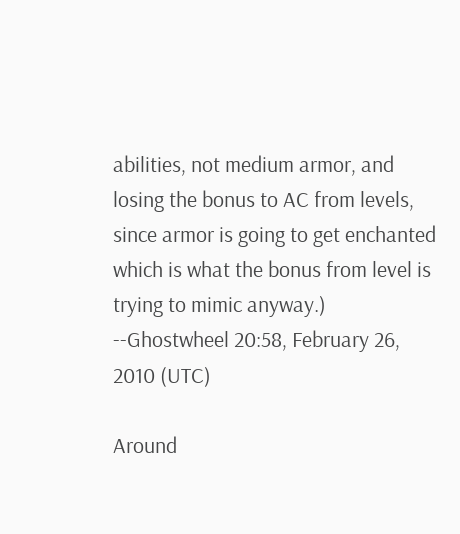abilities, not medium armor, and losing the bonus to AC from levels, since armor is going to get enchanted which is what the bonus from level is trying to mimic anyway.) --Ghostwheel 20:58, February 26, 2010 (UTC)

Around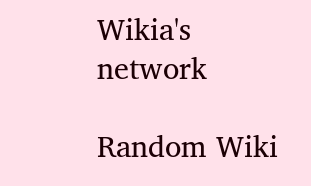Wikia's network

Random Wiki